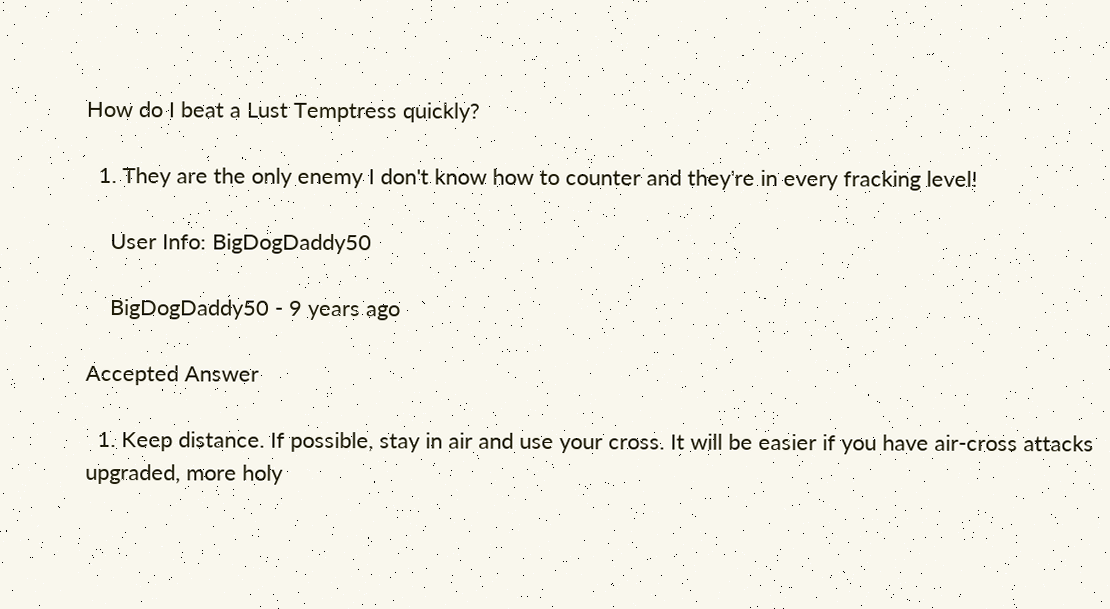How do I beat a Lust Temptress quickly?

  1. They are the only enemy I don't know how to counter and they're in every fracking level!

    User Info: BigDogDaddy50

    BigDogDaddy50 - 9 years ago

Accepted Answer

  1. Keep distance. If possible, stay in air and use your cross. It will be easier if you have air-cross attacks upgraded, more holy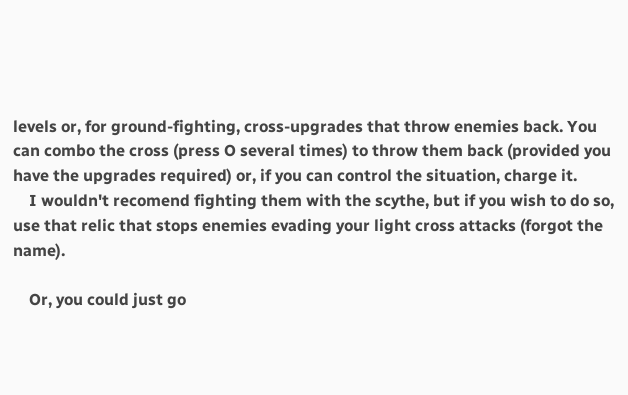levels or, for ground-fighting, cross-upgrades that throw enemies back. You can combo the cross (press O several times) to throw them back (provided you have the upgrades required) or, if you can control the situation, charge it.
    I wouldn't recomend fighting them with the scythe, but if you wish to do so, use that relic that stops enemies evading your light cross attacks (forgot the name).

    Or, you could just go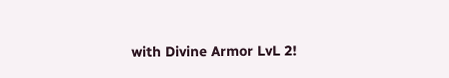with Divine Armor LvL 2!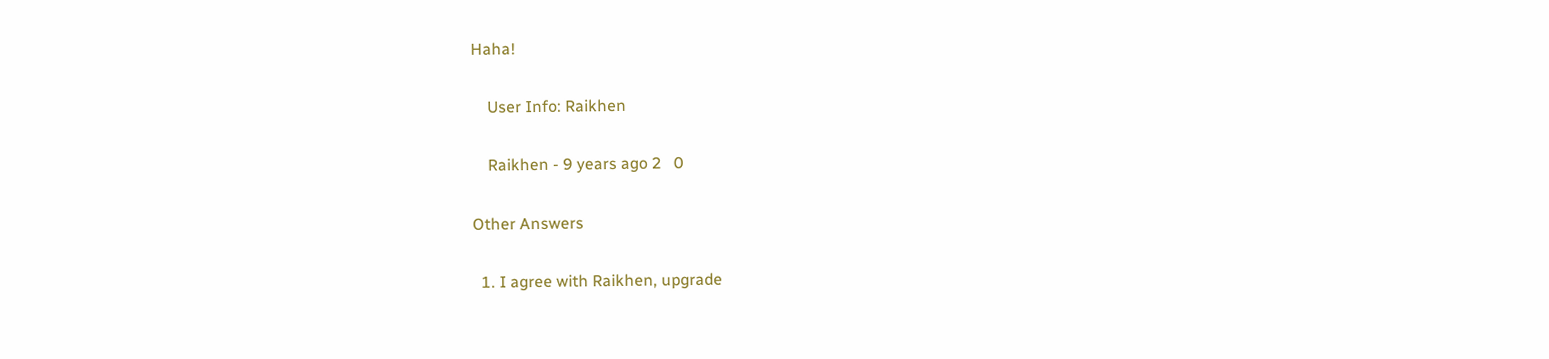Haha!

    User Info: Raikhen

    Raikhen - 9 years ago 2   0

Other Answers

  1. I agree with Raikhen, upgrade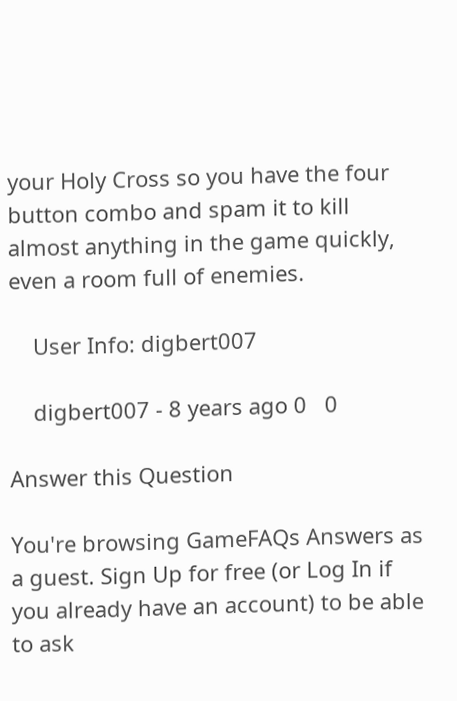your Holy Cross so you have the four button combo and spam it to kill almost anything in the game quickly, even a room full of enemies.

    User Info: digbert007

    digbert007 - 8 years ago 0   0

Answer this Question

You're browsing GameFAQs Answers as a guest. Sign Up for free (or Log In if you already have an account) to be able to ask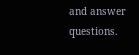and answer questions.